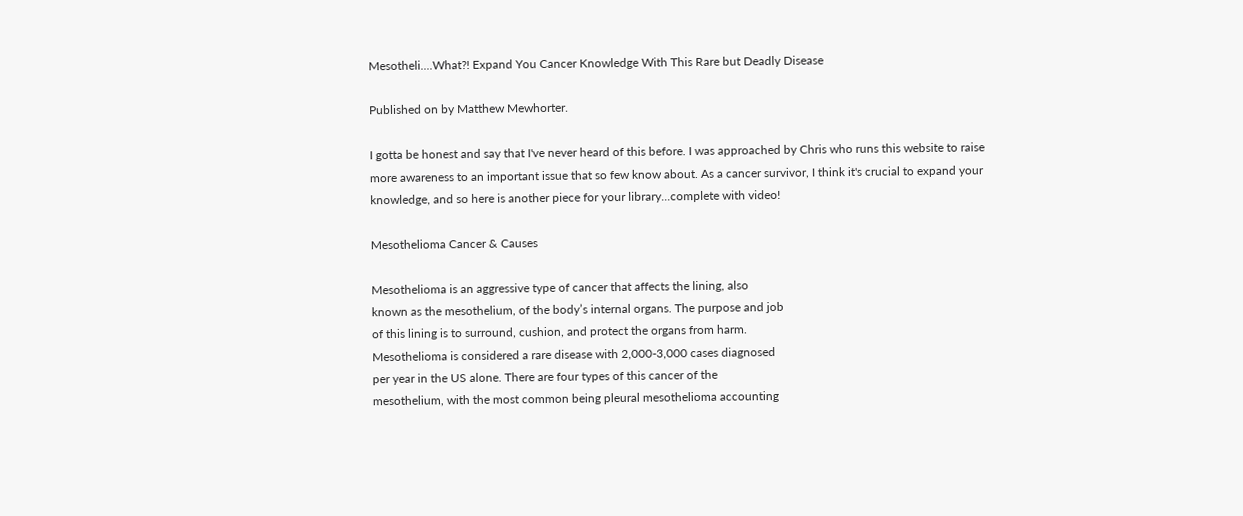Mesotheli....What?! Expand You Cancer Knowledge With This Rare but Deadly Disease

Published on by Matthew Mewhorter.

I gotta be honest and say that I've never heard of this before. I was approached by Chris who runs this website to raise more awareness to an important issue that so few know about. As a cancer survivor, I think it's crucial to expand your knowledge, and so here is another piece for your library...complete with video!

Mesothelioma Cancer & Causes

Mesothelioma is an aggressive type of cancer that affects the lining, also
known as the mesothelium, of the body’s internal organs. The purpose and job
of this lining is to surround, cushion, and protect the organs from harm.
Mesothelioma is considered a rare disease with 2,000-3,000 cases diagnosed
per year in the US alone. There are four types of this cancer of the
mesothelium, with the most common being pleural mesothelioma accounting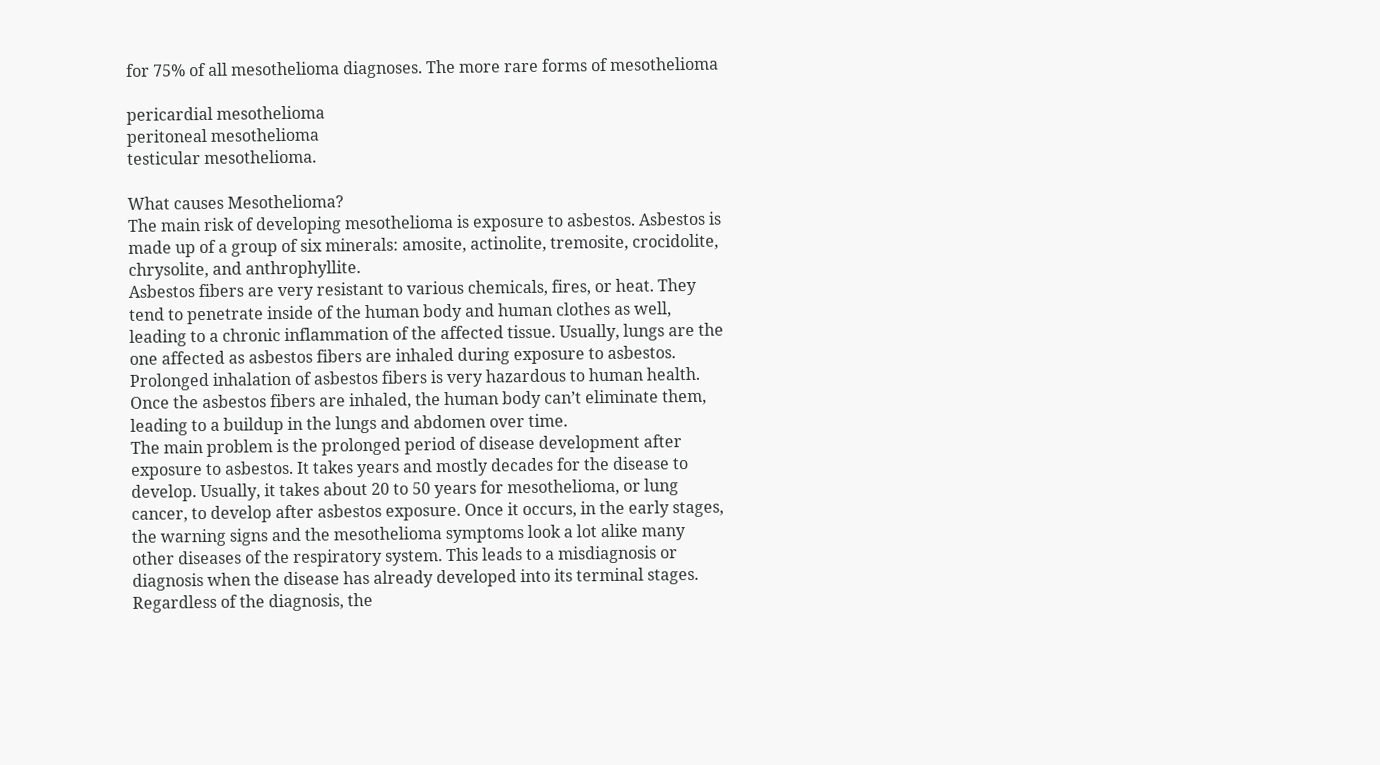for 75% of all mesothelioma diagnoses. The more rare forms of mesothelioma

pericardial mesothelioma
peritoneal mesothelioma
testicular mesothelioma.

What causes Mesothelioma?
The main risk of developing mesothelioma is exposure to asbestos. Asbestos is
made up of a group of six minerals: amosite, actinolite, tremosite, crocidolite,
chrysolite, and anthrophyllite.
Asbestos fibers are very resistant to various chemicals, fires, or heat. They
tend to penetrate inside of the human body and human clothes as well,
leading to a chronic inflammation of the affected tissue. Usually, lungs are the
one affected as asbestos fibers are inhaled during exposure to asbestos.
Prolonged inhalation of asbestos fibers is very hazardous to human health.
Once the asbestos fibers are inhaled, the human body can’t eliminate them,
leading to a buildup in the lungs and abdomen over time.
The main problem is the prolonged period of disease development after
exposure to asbestos. It takes years and mostly decades for the disease to
develop. Usually, it takes about 20 to 50 years for mesothelioma, or lung
cancer, to develop after asbestos exposure. Once it occurs, in the early stages,
the warning signs and the mesothelioma symptoms look a lot alike many
other diseases of the respiratory system. This leads to a misdiagnosis or
diagnosis when the disease has already developed into its terminal stages.
Regardless of the diagnosis, the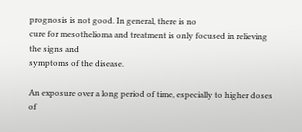prognosis is not good. In general, there is no
cure for mesothelioma and treatment is only focused in relieving the signs and
symptoms of the disease.

An exposure over a long period of time, especially to higher doses of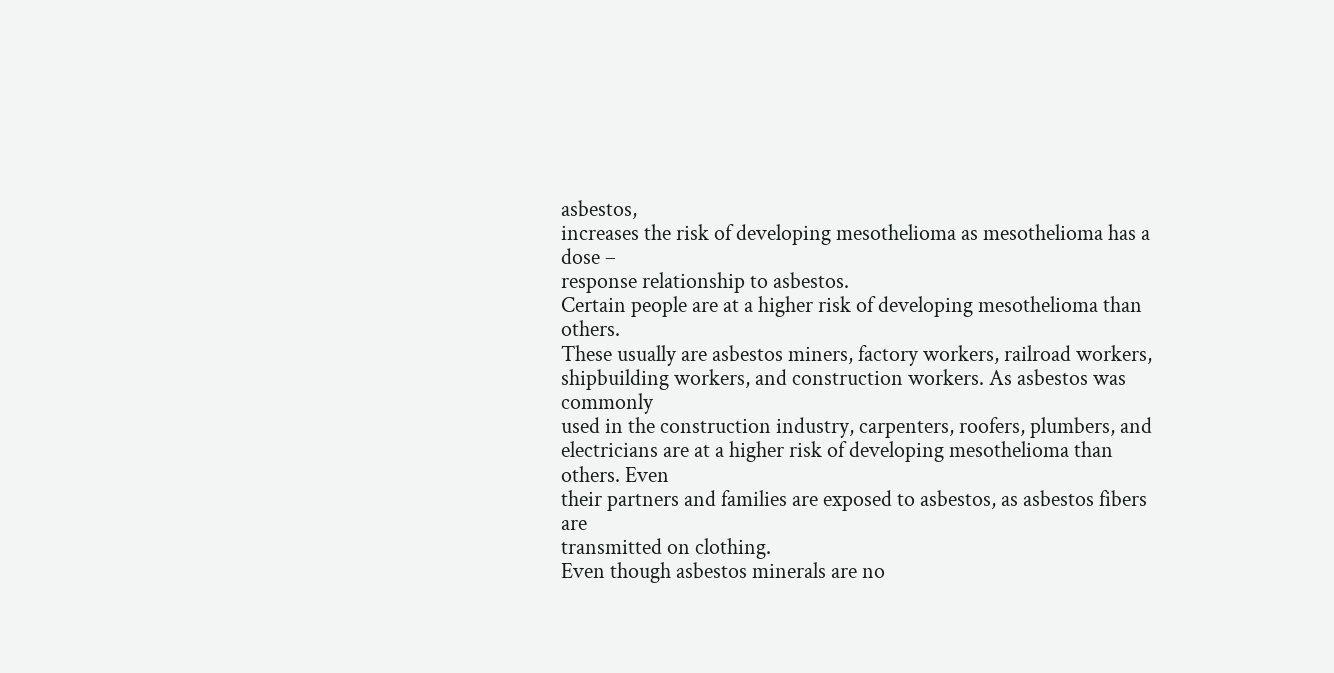asbestos,
increases the risk of developing mesothelioma as mesothelioma has a dose –
response relationship to asbestos.
Certain people are at a higher risk of developing mesothelioma than others.
These usually are asbestos miners, factory workers, railroad workers,
shipbuilding workers, and construction workers. As asbestos was commonly
used in the construction industry, carpenters, roofers, plumbers, and
electricians are at a higher risk of developing mesothelioma than others. Even
their partners and families are exposed to asbestos, as asbestos fibers are
transmitted on clothing.
Even though asbestos minerals are no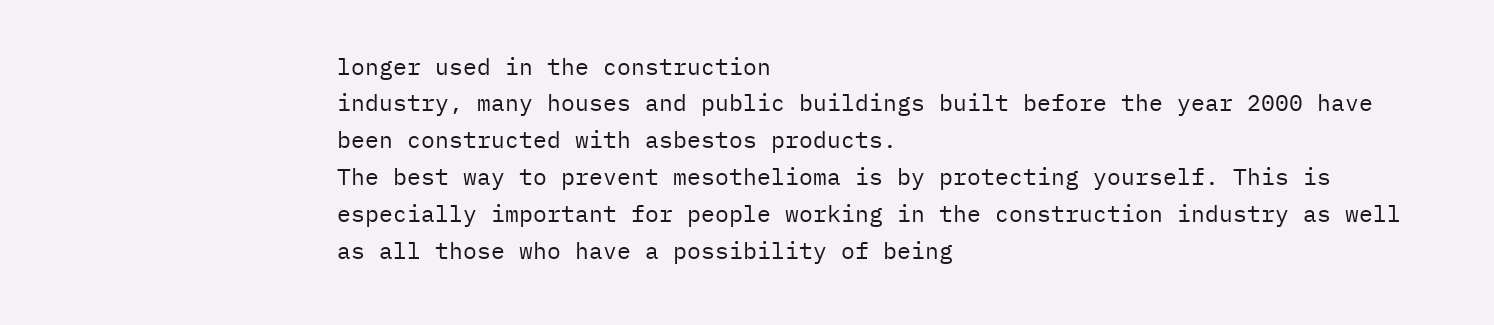longer used in the construction
industry, many houses and public buildings built before the year 2000 have
been constructed with asbestos products.
The best way to prevent mesothelioma is by protecting yourself. This is
especially important for people working in the construction industry as well
as all those who have a possibility of being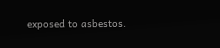exposed to asbestos.